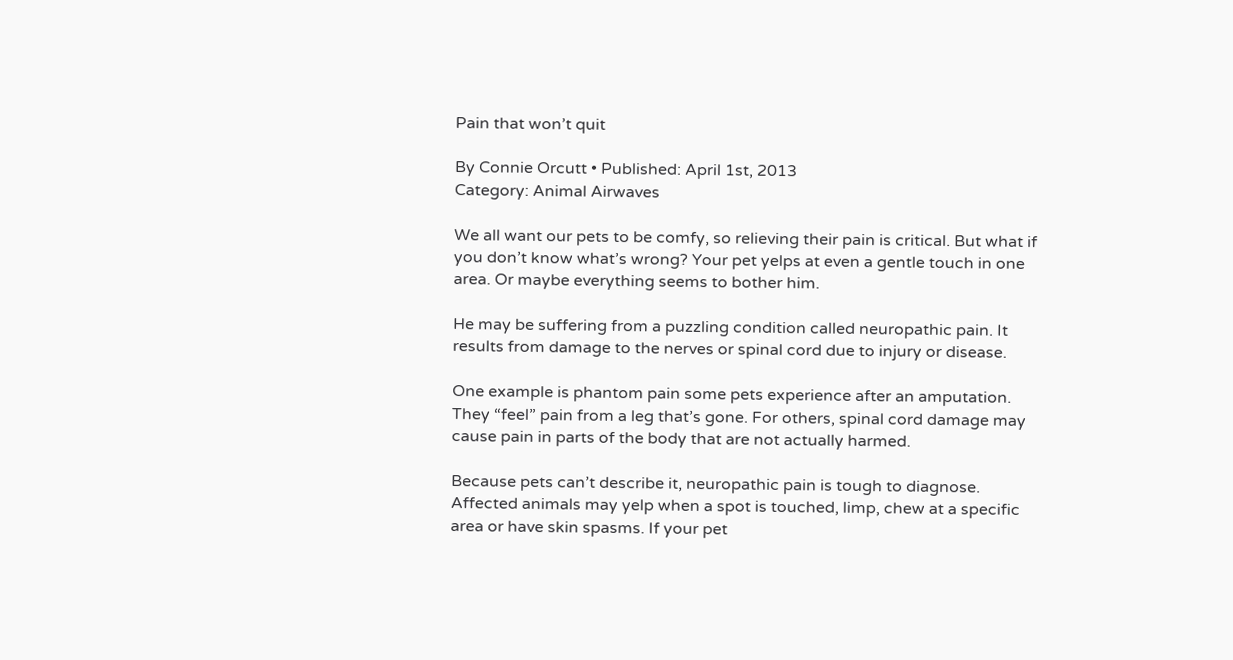Pain that won’t quit

By Connie Orcutt • Published: April 1st, 2013
Category: Animal Airwaves

We all want our pets to be comfy, so relieving their pain is critical. But what if you don’t know what’s wrong? Your pet yelps at even a gentle touch in one area. Or maybe everything seems to bother him.

He may be suffering from a puzzling condition called neuropathic pain. It results from damage to the nerves or spinal cord due to injury or disease.

One example is phantom pain some pets experience after an amputation. They “feel” pain from a leg that’s gone. For others, spinal cord damage may cause pain in parts of the body that are not actually harmed.

Because pets can’t describe it, neuropathic pain is tough to diagnose. Affected animals may yelp when a spot is touched, limp, chew at a specific area or have skin spasms. If your pet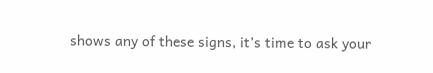shows any of these signs, it’s time to ask your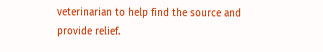veterinarian to help find the source and provide relief.